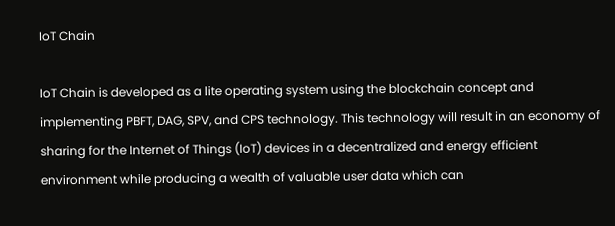IoT Chain

IoT Chain is developed as a lite operating system using the blockchain concept and implementing PBFT, DAG, SPV, and CPS technology. This technology will result in an economy of sharing for the Internet of Things (IoT) devices in a decentralized and energy efficient environment while producing a wealth of valuable user data which can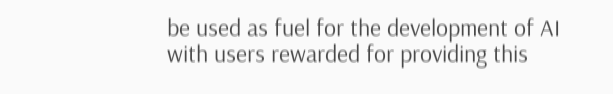be used as fuel for the development of AI with users rewarded for providing this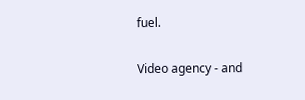fuel.

Video agency - and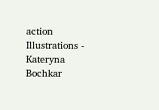action
Illustrations - Kateryna Bochkar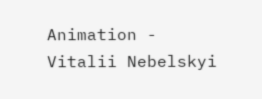Animation - Vitalii Nebelskyi